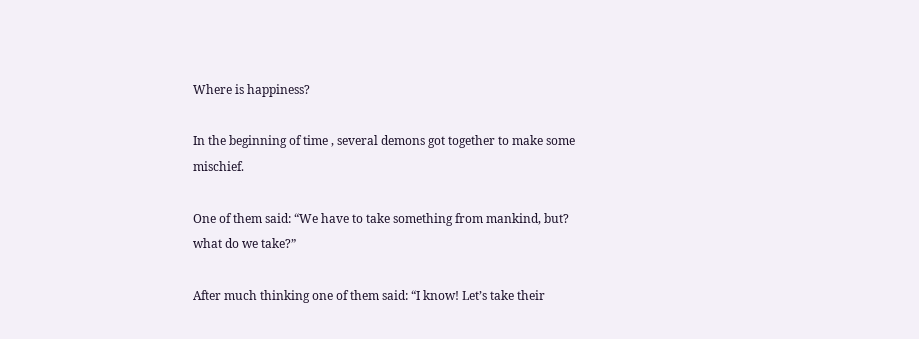Where is happiness?

In the beginning of time , several demons got together to make some mischief.

One of them said: “We have to take something from mankind, but? what do we take?”

After much thinking one of them said: “I know! Let’s take their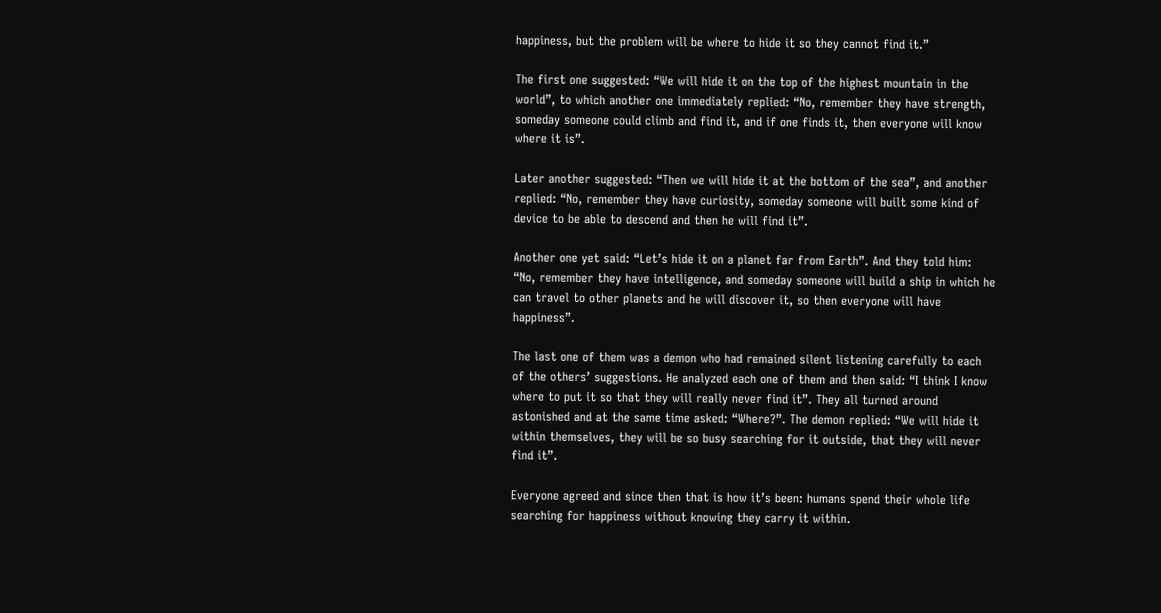happiness, but the problem will be where to hide it so they cannot find it.”

The first one suggested: “We will hide it on the top of the highest mountain in the world”, to which another one immediately replied: “No, remember they have strength, someday someone could climb and find it, and if one finds it, then everyone will know where it is”.

Later another suggested: “Then we will hide it at the bottom of the sea”, and another replied: “No, remember they have curiosity, someday someone will built some kind of device to be able to descend and then he will find it”.

Another one yet said: “Let’s hide it on a planet far from Earth”. And they told him: “No, remember they have intelligence, and someday someone will build a ship in which he can travel to other planets and he will discover it, so then everyone will have happiness”.

The last one of them was a demon who had remained silent listening carefully to each of the others’ suggestions. He analyzed each one of them and then said: “I think I know where to put it so that they will really never find it”. They all turned around astonished and at the same time asked: “Where?”. The demon replied: “We will hide it within themselves, they will be so busy searching for it outside, that they will never find it”.

Everyone agreed and since then that is how it’s been: humans spend their whole life searching for happiness without knowing they carry it within.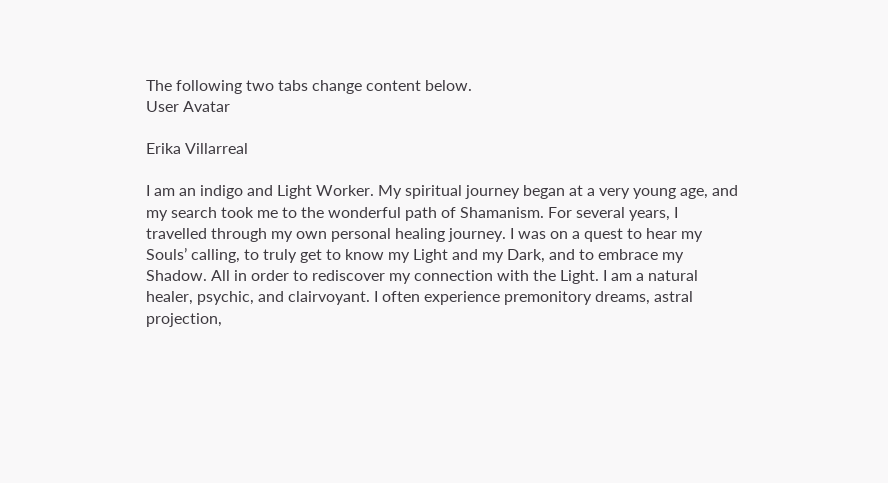The following two tabs change content below.
User Avatar

Erika Villarreal

I am an indigo and Light Worker. My spiritual journey began at a very young age, and my search took me to the wonderful path of Shamanism. For several years, I travelled through my own personal healing journey. I was on a quest to hear my Souls’ calling, to truly get to know my Light and my Dark, and to embrace my Shadow. All in order to rediscover my connection with the Light. I am a natural healer, psychic, and clairvoyant. I often experience premonitory dreams, astral projection,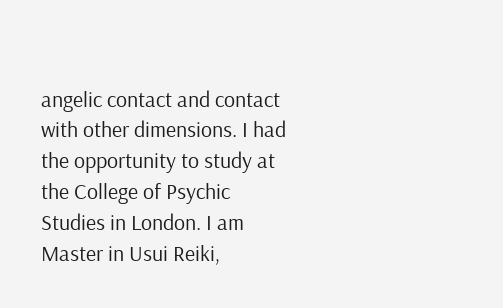angelic contact and contact with other dimensions. I had the opportunity to study at the College of Psychic Studies in London. I am Master in Usui Reiki,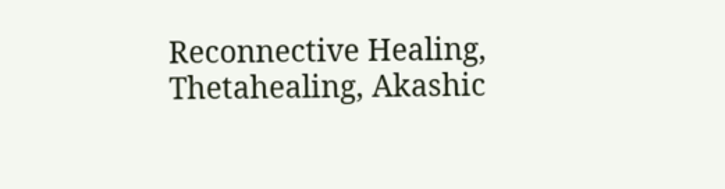Reconnective Healing, Thetahealing, Akashic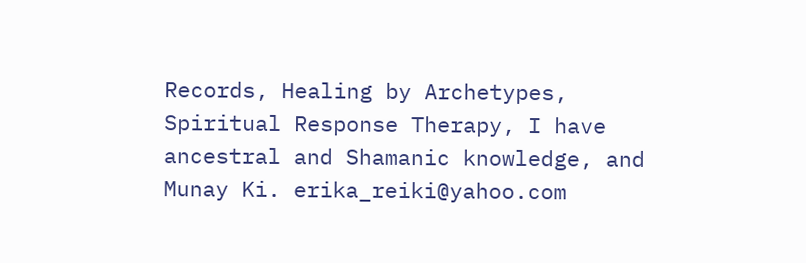Records, Healing by Archetypes, Spiritual Response Therapy, I have ancestral and Shamanic knowledge, and Munay Ki. erika_reiki@yahoo.com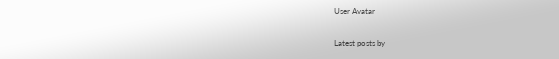User Avatar

Latest posts by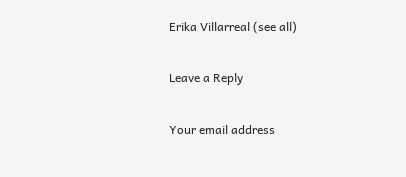Erika Villarreal (see all)

Leave a Reply

Your email address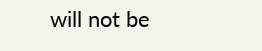will not be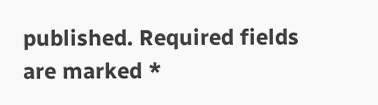published. Required fields are marked *